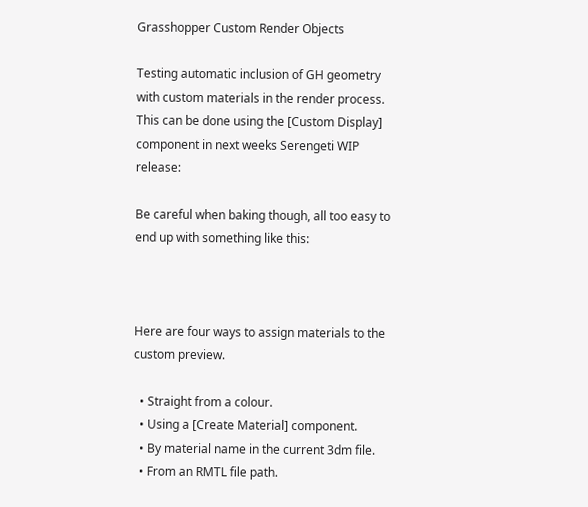Grasshopper Custom Render Objects

Testing automatic inclusion of GH geometry with custom materials in the render process. This can be done using the [Custom Display] component in next weeks Serengeti WIP release:

Be careful when baking though, all too easy to end up with something like this:



Here are four ways to assign materials to the custom preview.

  • Straight from a colour.
  • Using a [Create Material] component.
  • By material name in the current 3dm file.
  • From an RMTL file path.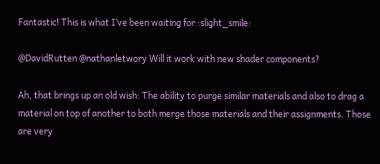Fantastic! This is what I’ve been waiting for :slight_smile:

@DavidRutten @nathanletwory Will it work with new shader components?

Ah, that brings up an old wish: The ability to purge similar materials and also to drag a material on top of another to both merge those materials and their assignments. Those are very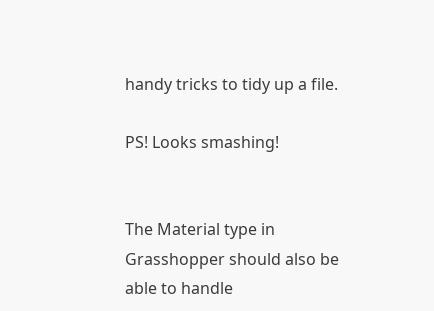handy tricks to tidy up a file.

PS! Looks smashing!


The Material type in Grasshopper should also be able to handle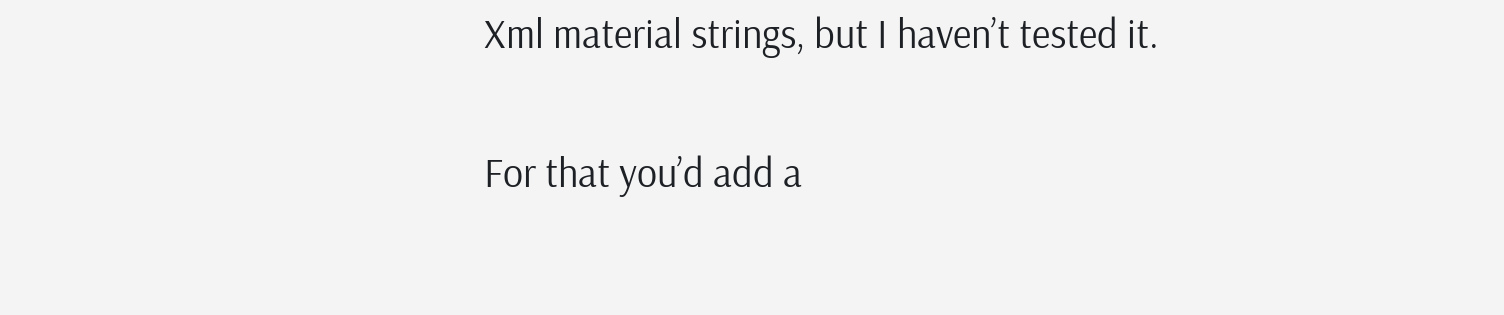Xml material strings, but I haven’t tested it.

For that you’d add a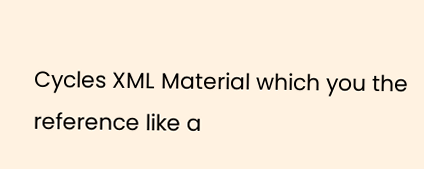Cycles XML Material which you the reference like a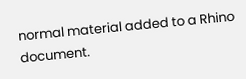normal material added to a Rhino document.